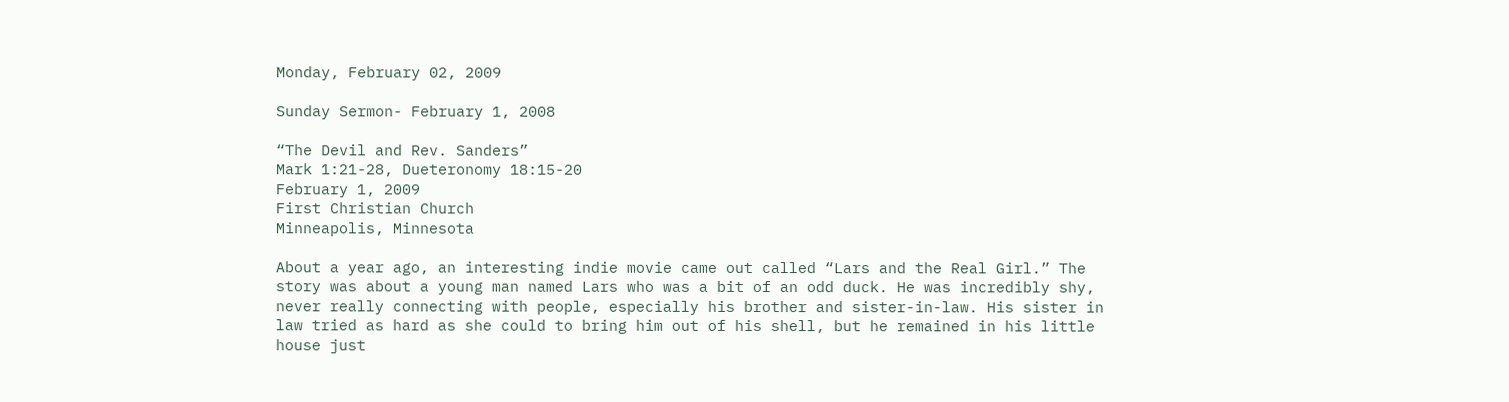Monday, February 02, 2009

Sunday Sermon- February 1, 2008

“The Devil and Rev. Sanders”
Mark 1:21-28, Dueteronomy 18:15-20
February 1, 2009
First Christian Church
Minneapolis, Minnesota

About a year ago, an interesting indie movie came out called “Lars and the Real Girl.” The story was about a young man named Lars who was a bit of an odd duck. He was incredibly shy, never really connecting with people, especially his brother and sister-in-law. His sister in law tried as hard as she could to bring him out of his shell, but he remained in his little house just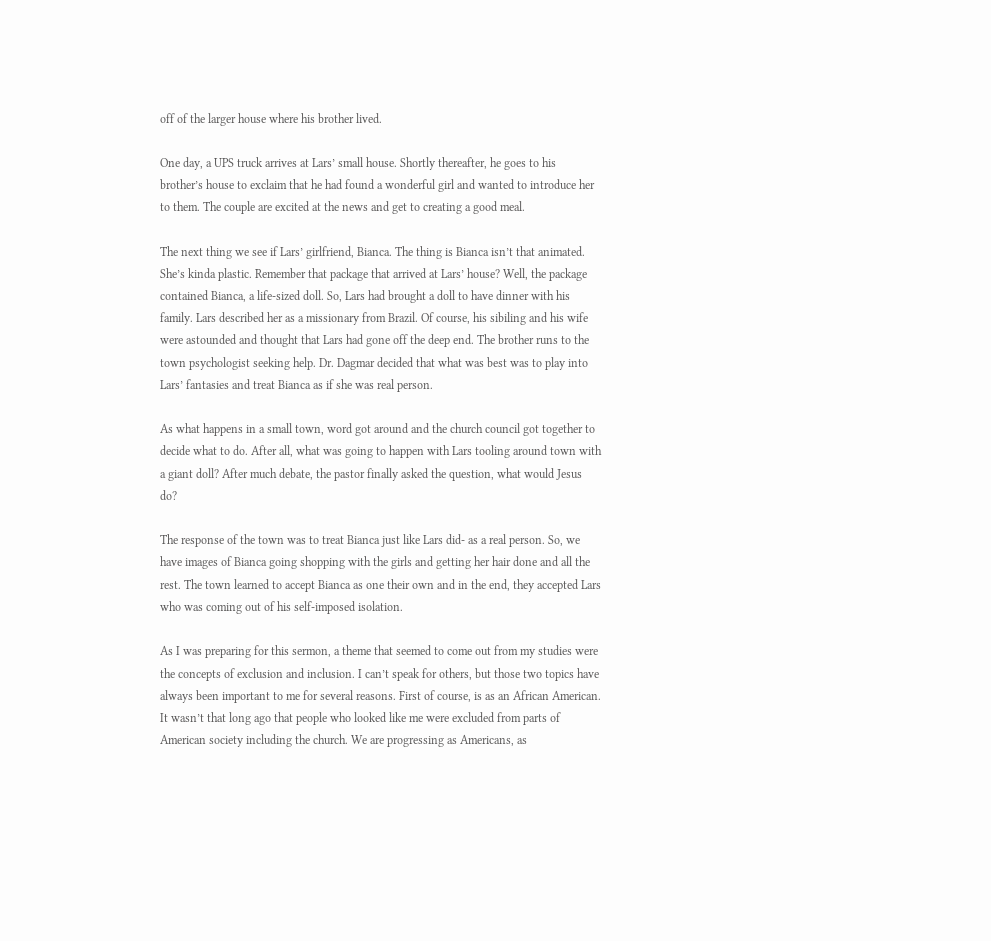off of the larger house where his brother lived.

One day, a UPS truck arrives at Lars’ small house. Shortly thereafter, he goes to his brother’s house to exclaim that he had found a wonderful girl and wanted to introduce her to them. The couple are excited at the news and get to creating a good meal.

The next thing we see if Lars’ girlfriend, Bianca. The thing is Bianca isn’t that animated. She’s kinda plastic. Remember that package that arrived at Lars’ house? Well, the package contained Bianca, a life-sized doll. So, Lars had brought a doll to have dinner with his family. Lars described her as a missionary from Brazil. Of course, his sibiling and his wife were astounded and thought that Lars had gone off the deep end. The brother runs to the town psychologist seeking help. Dr. Dagmar decided that what was best was to play into Lars’ fantasies and treat Bianca as if she was real person.

As what happens in a small town, word got around and the church council got together to decide what to do. After all, what was going to happen with Lars tooling around town with a giant doll? After much debate, the pastor finally asked the question, what would Jesus do?

The response of the town was to treat Bianca just like Lars did- as a real person. So, we have images of Bianca going shopping with the girls and getting her hair done and all the rest. The town learned to accept Bianca as one their own and in the end, they accepted Lars who was coming out of his self-imposed isolation.

As I was preparing for this sermon, a theme that seemed to come out from my studies were the concepts of exclusion and inclusion. I can’t speak for others, but those two topics have always been important to me for several reasons. First of course, is as an African American. It wasn’t that long ago that people who looked like me were excluded from parts of American society including the church. We are progressing as Americans, as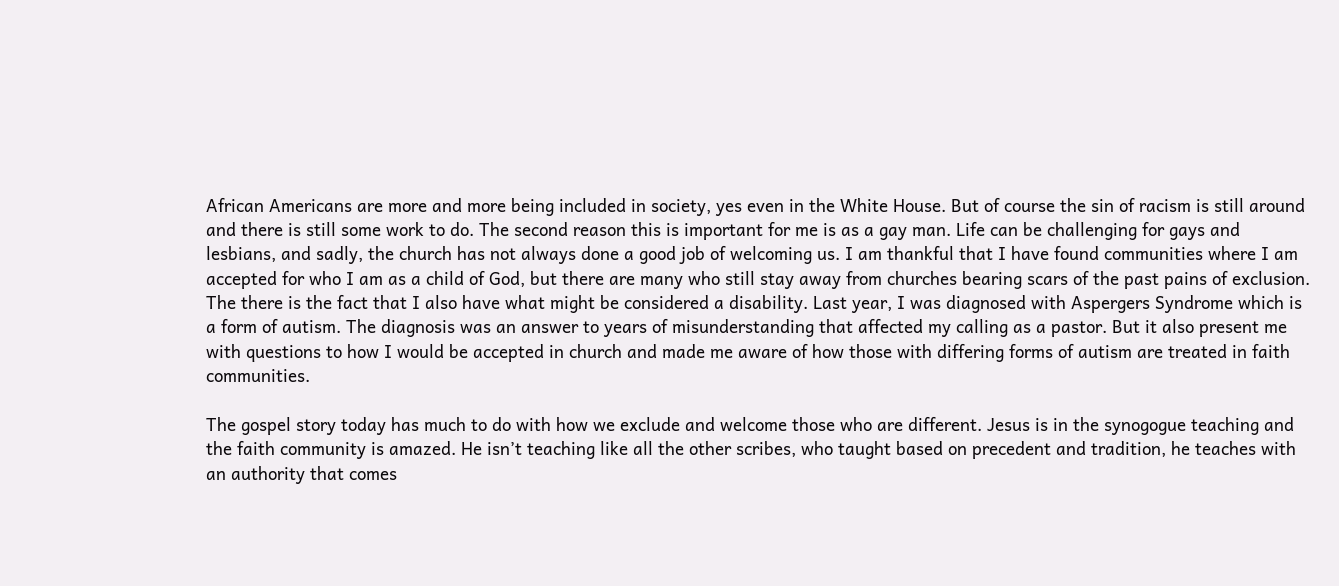African Americans are more and more being included in society, yes even in the White House. But of course the sin of racism is still around and there is still some work to do. The second reason this is important for me is as a gay man. Life can be challenging for gays and lesbians, and sadly, the church has not always done a good job of welcoming us. I am thankful that I have found communities where I am accepted for who I am as a child of God, but there are many who still stay away from churches bearing scars of the past pains of exclusion. The there is the fact that I also have what might be considered a disability. Last year, I was diagnosed with Aspergers Syndrome which is a form of autism. The diagnosis was an answer to years of misunderstanding that affected my calling as a pastor. But it also present me with questions to how I would be accepted in church and made me aware of how those with differing forms of autism are treated in faith communities.

The gospel story today has much to do with how we exclude and welcome those who are different. Jesus is in the synogogue teaching and the faith community is amazed. He isn’t teaching like all the other scribes, who taught based on precedent and tradition, he teaches with an authority that comes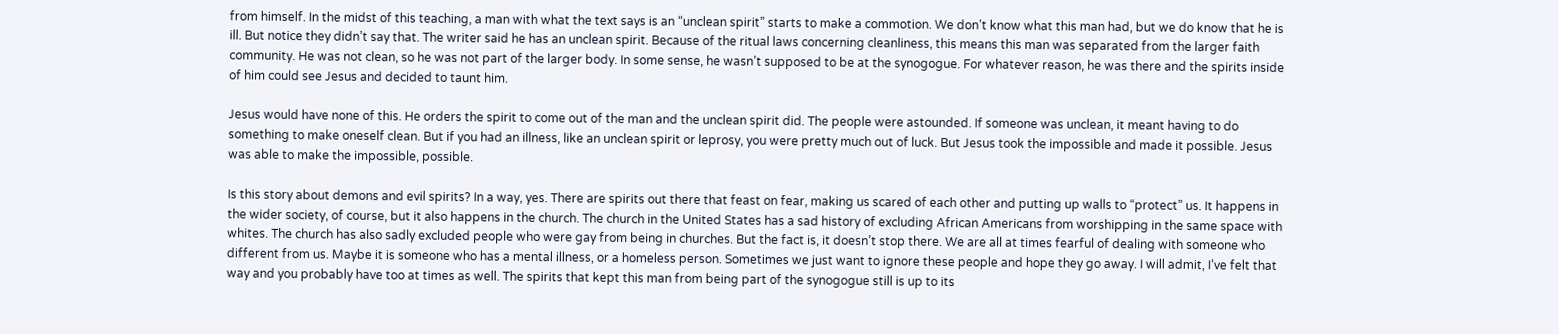from himself. In the midst of this teaching, a man with what the text says is an “unclean spirit” starts to make a commotion. We don’t know what this man had, but we do know that he is ill. But notice they didn’t say that. The writer said he has an unclean spirit. Because of the ritual laws concerning cleanliness, this means this man was separated from the larger faith community. He was not clean, so he was not part of the larger body. In some sense, he wasn’t supposed to be at the synogogue. For whatever reason, he was there and the spirits inside of him could see Jesus and decided to taunt him.

Jesus would have none of this. He orders the spirit to come out of the man and the unclean spirit did. The people were astounded. If someone was unclean, it meant having to do something to make oneself clean. But if you had an illness, like an unclean spirit or leprosy, you were pretty much out of luck. But Jesus took the impossible and made it possible. Jesus was able to make the impossible, possible.

Is this story about demons and evil spirits? In a way, yes. There are spirits out there that feast on fear, making us scared of each other and putting up walls to “protect” us. It happens in the wider society, of course, but it also happens in the church. The church in the United States has a sad history of excluding African Americans from worshipping in the same space with whites. The church has also sadly excluded people who were gay from being in churches. But the fact is, it doesn’t stop there. We are all at times fearful of dealing with someone who different from us. Maybe it is someone who has a mental illness, or a homeless person. Sometimes we just want to ignore these people and hope they go away. I will admit, I’ve felt that way and you probably have too at times as well. The spirits that kept this man from being part of the synogogue still is up to its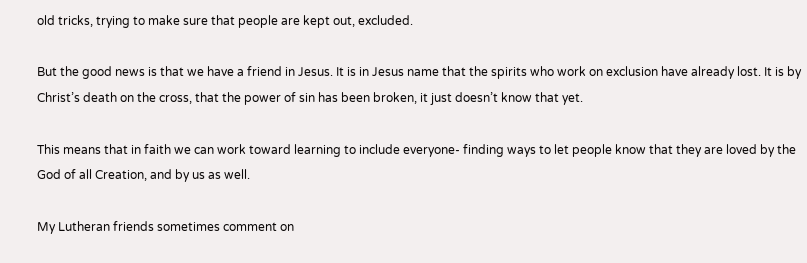old tricks, trying to make sure that people are kept out, excluded.

But the good news is that we have a friend in Jesus. It is in Jesus name that the spirits who work on exclusion have already lost. It is by Christ’s death on the cross, that the power of sin has been broken, it just doesn’t know that yet.

This means that in faith we can work toward learning to include everyone- finding ways to let people know that they are loved by the God of all Creation, and by us as well.

My Lutheran friends sometimes comment on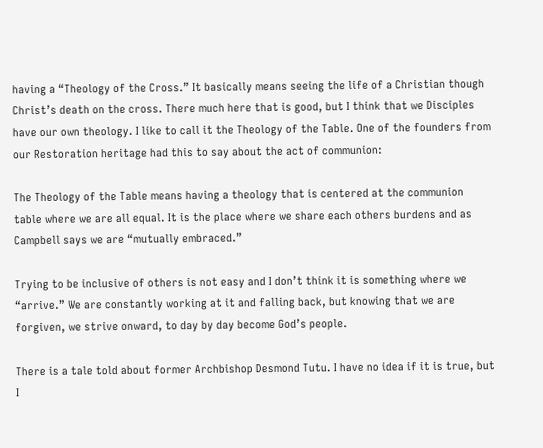having a “Theology of the Cross.” It basically means seeing the life of a Christian though Christ’s death on the cross. There much here that is good, but I think that we Disciples have our own theology. I like to call it the Theology of the Table. One of the founders from our Restoration heritage had this to say about the act of communion:

The Theology of the Table means having a theology that is centered at the communion table where we are all equal. It is the place where we share each others burdens and as Campbell says we are “mutually embraced.”

Trying to be inclusive of others is not easy and I don’t think it is something where we “arrive.” We are constantly working at it and falling back, but knowing that we are forgiven, we strive onward, to day by day become God’s people.

There is a tale told about former Archbishop Desmond Tutu. I have no idea if it is true, but I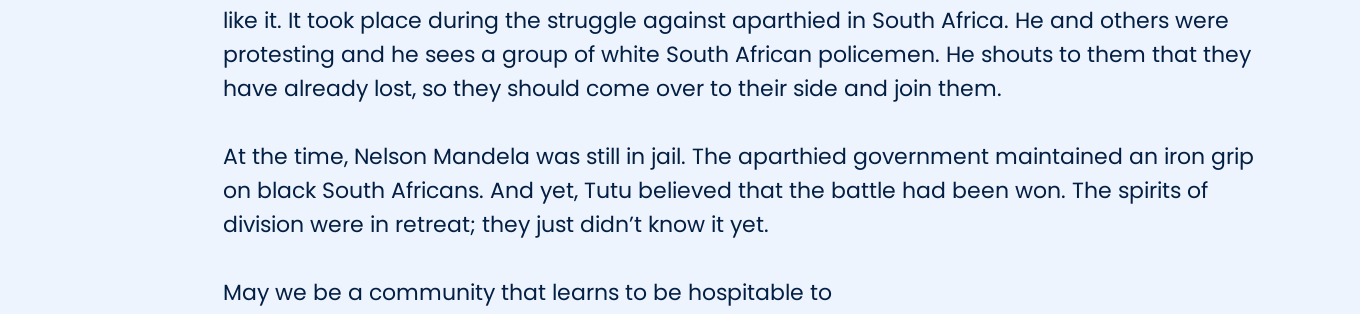like it. It took place during the struggle against aparthied in South Africa. He and others were protesting and he sees a group of white South African policemen. He shouts to them that they have already lost, so they should come over to their side and join them.

At the time, Nelson Mandela was still in jail. The aparthied government maintained an iron grip on black South Africans. And yet, Tutu believed that the battle had been won. The spirits of division were in retreat; they just didn’t know it yet.

May we be a community that learns to be hospitable to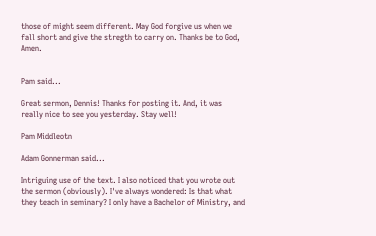those of might seem different. May God forgive us when we fall short and give the stregth to carry on. Thanks be to God, Amen.


Pam said...

Great sermon, Dennis! Thanks for posting it. And, it was really nice to see you yesterday. Stay well!

Pam Middleotn

Adam Gonnerman said...

Intriguing use of the text. I also noticed that you wrote out the sermon (obviously). I've always wondered: Is that what they teach in seminary? I only have a Bachelor of Ministry, and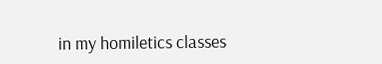in my homiletics classes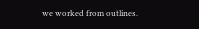we worked from outlines.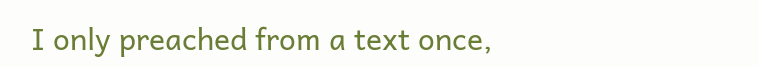I only preached from a text once,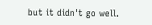but it didn't go well.